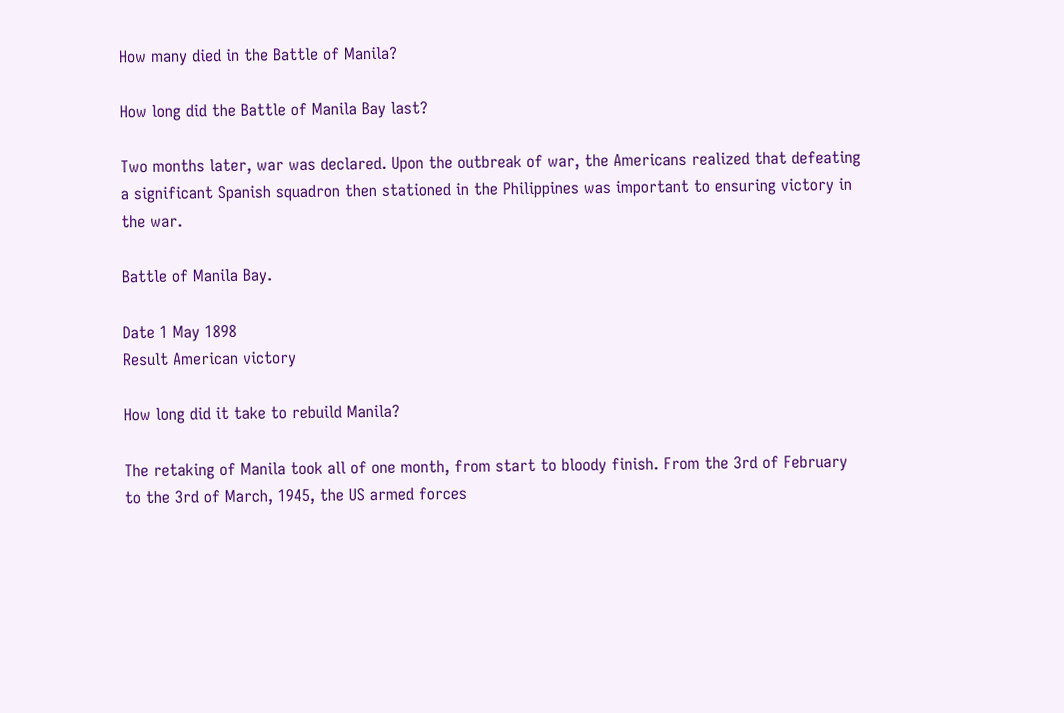How many died in the Battle of Manila?

How long did the Battle of Manila Bay last?

Two months later, war was declared. Upon the outbreak of war, the Americans realized that defeating a significant Spanish squadron then stationed in the Philippines was important to ensuring victory in the war.

Battle of Manila Bay.

Date 1 May 1898
Result American victory

How long did it take to rebuild Manila?

The retaking of Manila took all of one month, from start to bloody finish. From the 3rd of February to the 3rd of March, 1945, the US armed forces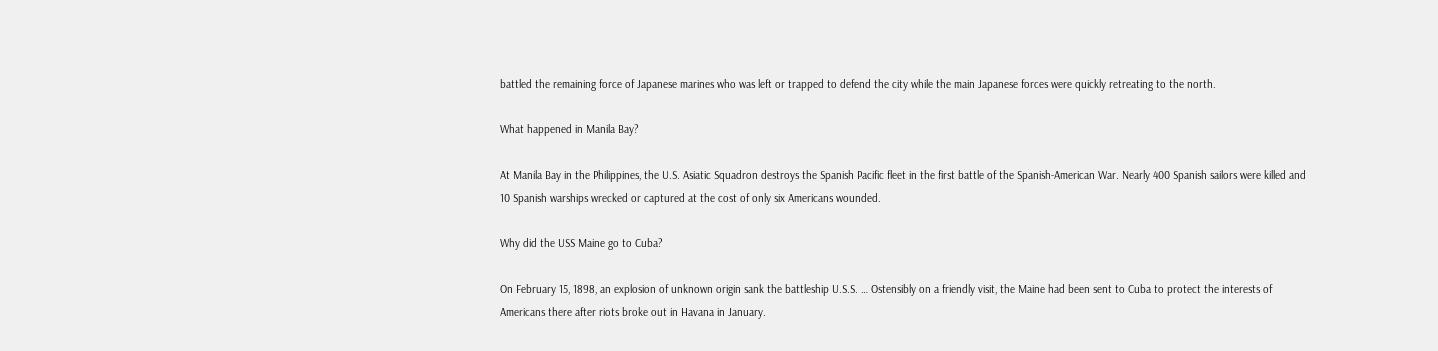battled the remaining force of Japanese marines who was left or trapped to defend the city while the main Japanese forces were quickly retreating to the north.

What happened in Manila Bay?

At Manila Bay in the Philippines, the U.S. Asiatic Squadron destroys the Spanish Pacific fleet in the first battle of the Spanish-American War. Nearly 400 Spanish sailors were killed and 10 Spanish warships wrecked or captured at the cost of only six Americans wounded.

Why did the USS Maine go to Cuba?

On February 15, 1898, an explosion of unknown origin sank the battleship U.S.S. … Ostensibly on a friendly visit, the Maine had been sent to Cuba to protect the interests of Americans there after riots broke out in Havana in January.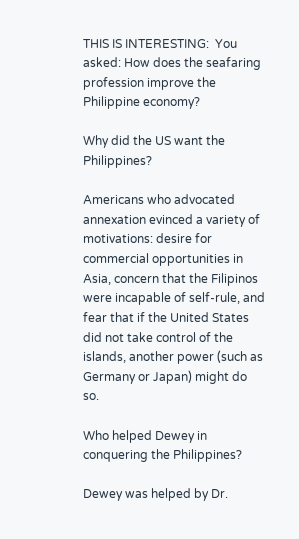THIS IS INTERESTING:  You asked: How does the seafaring profession improve the Philippine economy?

Why did the US want the Philippines?

Americans who advocated annexation evinced a variety of motivations: desire for commercial opportunities in Asia, concern that the Filipinos were incapable of self-rule, and fear that if the United States did not take control of the islands, another power (such as Germany or Japan) might do so.

Who helped Dewey in conquering the Philippines?

Dewey was helped by Dr.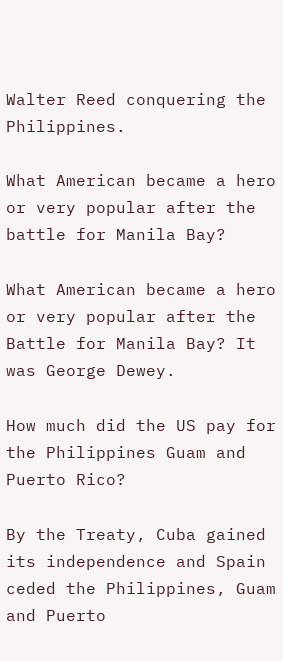Walter Reed conquering the Philippines.

What American became a hero or very popular after the battle for Manila Bay?

What American became a hero or very popular after the Battle for Manila Bay? It was George Dewey.

How much did the US pay for the Philippines Guam and Puerto Rico?

By the Treaty, Cuba gained its independence and Spain ceded the Philippines, Guam and Puerto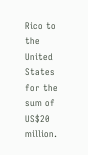Rico to the United States for the sum of US$20 million.